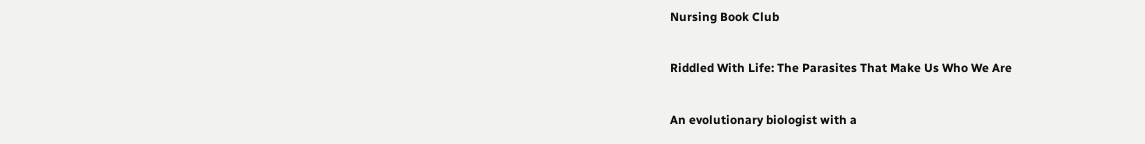Nursing Book Club

Riddled With Life: The Parasites That Make Us Who We Are

An evolutionary biologist with a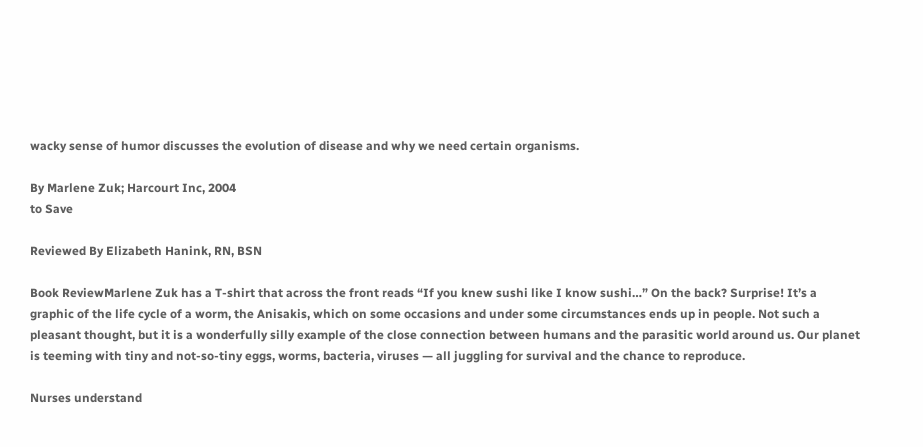wacky sense of humor discusses the evolution of disease and why we need certain organisms.

By Marlene Zuk; Harcourt Inc, 2004
to Save

Reviewed By Elizabeth Hanink, RN, BSN

Book ReviewMarlene Zuk has a T-shirt that across the front reads “If you knew sushi like I know sushi…” On the back? Surprise! It’s a graphic of the life cycle of a worm, the Anisakis, which on some occasions and under some circumstances ends up in people. Not such a pleasant thought, but it is a wonderfully silly example of the close connection between humans and the parasitic world around us. Our planet is teeming with tiny and not-so-tiny eggs, worms, bacteria, viruses — all juggling for survival and the chance to reproduce.

Nurses understand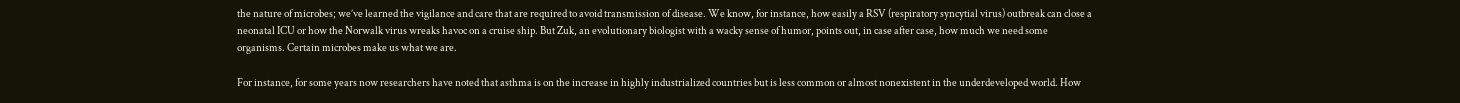the nature of microbes; we’ve learned the vigilance and care that are required to avoid transmission of disease. We know, for instance, how easily a RSV (respiratory syncytial virus) outbreak can close a neonatal ICU or how the Norwalk virus wreaks havoc on a cruise ship. But Zuk, an evolutionary biologist with a wacky sense of humor, points out, in case after case, how much we need some organisms. Certain microbes make us what we are.

For instance, for some years now researchers have noted that asthma is on the increase in highly industrialized countries but is less common or almost nonexistent in the underdeveloped world. How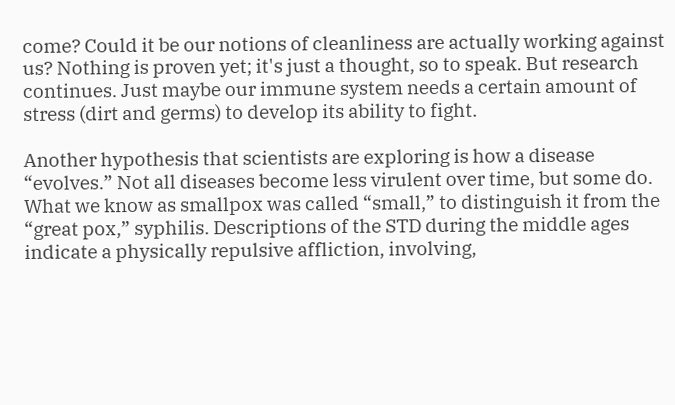come? Could it be our notions of cleanliness are actually working against us? Nothing is proven yet; it's just a thought, so to speak. But research continues. Just maybe our immune system needs a certain amount of stress (dirt and germs) to develop its ability to fight.

Another hypothesis that scientists are exploring is how a disease “evolves.” Not all diseases become less virulent over time, but some do. What we know as smallpox was called “small,” to distinguish it from the “great pox,” syphilis. Descriptions of the STD during the middle ages indicate a physically repulsive affliction, involving,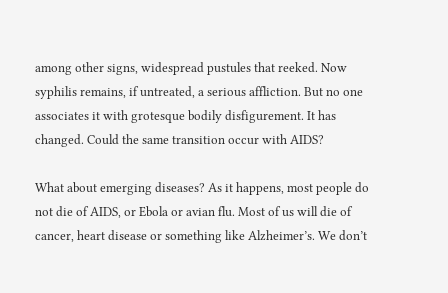among other signs, widespread pustules that reeked. Now syphilis remains, if untreated, a serious affliction. But no one associates it with grotesque bodily disfigurement. It has changed. Could the same transition occur with AIDS?

What about emerging diseases? As it happens, most people do not die of AIDS, or Ebola or avian flu. Most of us will die of cancer, heart disease or something like Alzheimer’s. We don’t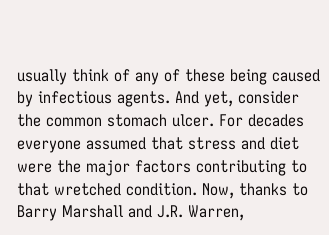usually think of any of these being caused by infectious agents. And yet, consider the common stomach ulcer. For decades everyone assumed that stress and diet were the major factors contributing to that wretched condition. Now, thanks to Barry Marshall and J.R. Warren,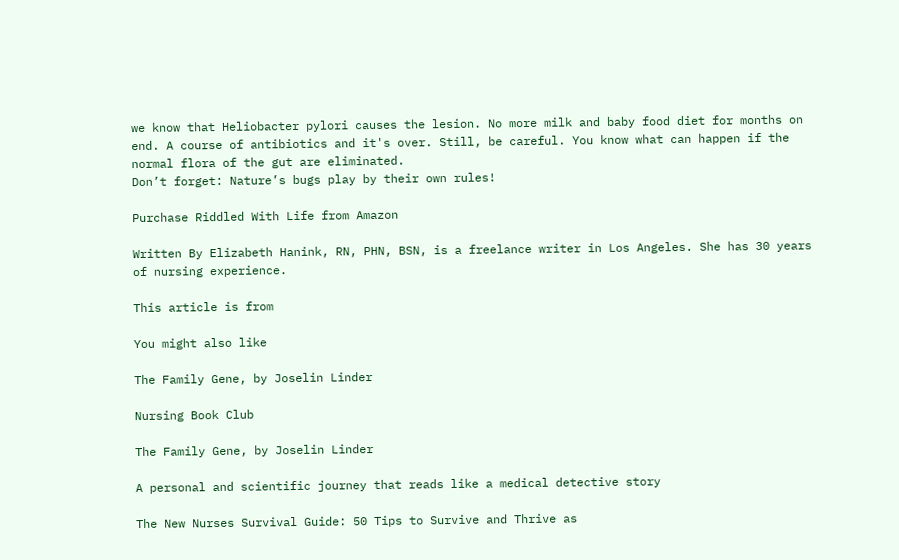we know that Heliobacter pylori causes the lesion. No more milk and baby food diet for months on end. A course of antibiotics and it's over. Still, be careful. You know what can happen if the normal flora of the gut are eliminated.
Don’t forget: Nature’s bugs play by their own rules!

Purchase Riddled With Life from Amazon

Written By Elizabeth Hanink, RN, PHN, BSN, is a freelance writer in Los Angeles. She has 30 years of nursing experience.

This article is from

You might also like

The Family Gene, by Joselin Linder

Nursing Book Club

The Family Gene, by Joselin Linder

A personal and scientific journey that reads like a medical detective story

The New Nurses Survival Guide: 50 Tips to Survive and Thrive as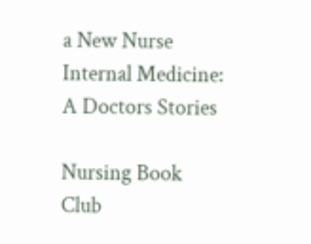a New Nurse
Internal Medicine: A Doctors Stories

Nursing Book Club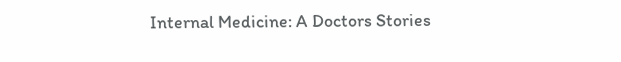Internal Medicine: A Doctors Stories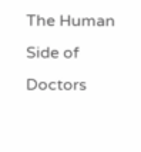The Human Side of Doctors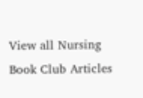View all Nursing Book Club Articles